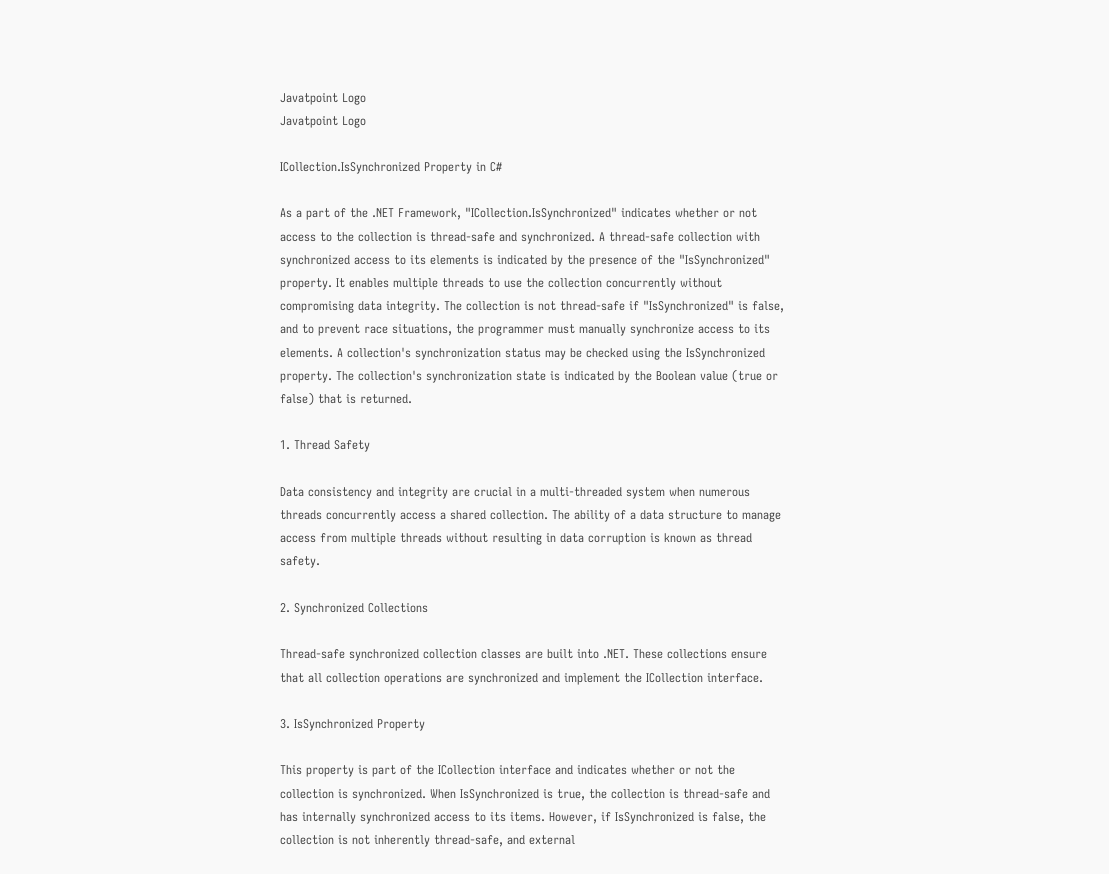Javatpoint Logo
Javatpoint Logo

ICollection.IsSynchronized Property in C#

As a part of the .NET Framework, "ICollection.IsSynchronized" indicates whether or not access to the collection is thread-safe and synchronized. A thread-safe collection with synchronized access to its elements is indicated by the presence of the "IsSynchronized" property. It enables multiple threads to use the collection concurrently without compromising data integrity. The collection is not thread-safe if "IsSynchronized" is false, and to prevent race situations, the programmer must manually synchronize access to its elements. A collection's synchronization status may be checked using the IsSynchronized property. The collection's synchronization state is indicated by the Boolean value (true or false) that is returned.

1. Thread Safety

Data consistency and integrity are crucial in a multi-threaded system when numerous threads concurrently access a shared collection. The ability of a data structure to manage access from multiple threads without resulting in data corruption is known as thread safety.

2. Synchronized Collections

Thread-safe synchronized collection classes are built into .NET. These collections ensure that all collection operations are synchronized and implement the ICollection interface.

3. IsSynchronized Property

This property is part of the ICollection interface and indicates whether or not the collection is synchronized. When IsSynchronized is true, the collection is thread-safe and has internally synchronized access to its items. However, if IsSynchronized is false, the collection is not inherently thread-safe, and external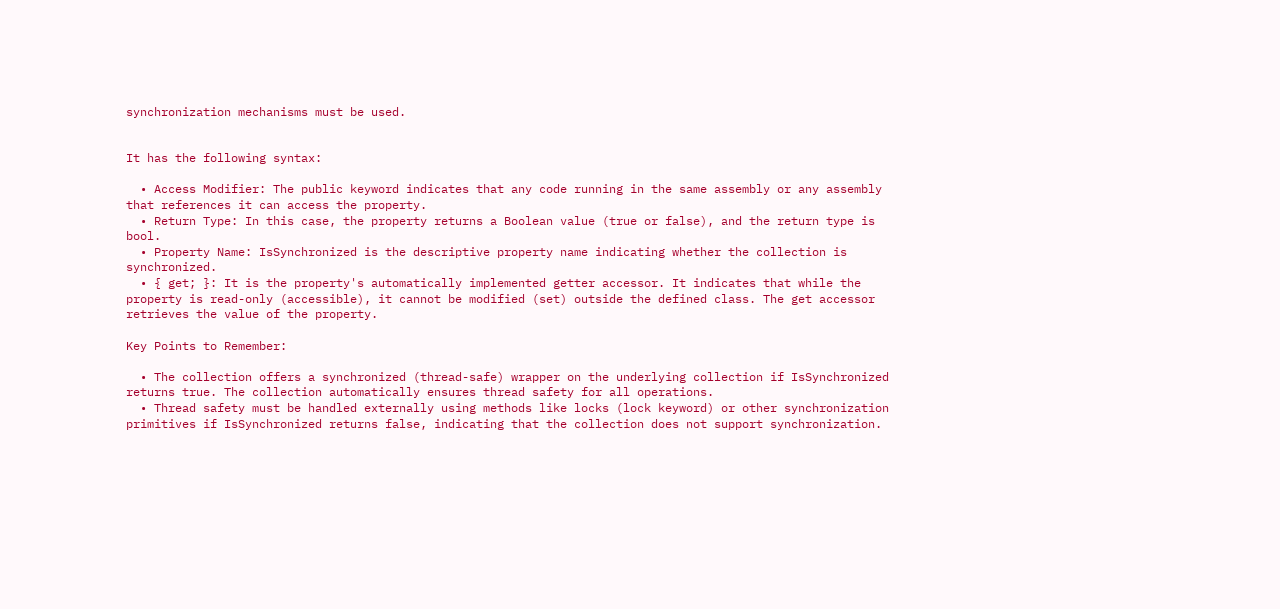synchronization mechanisms must be used.


It has the following syntax:

  • Access Modifier: The public keyword indicates that any code running in the same assembly or any assembly that references it can access the property.
  • Return Type: In this case, the property returns a Boolean value (true or false), and the return type is bool.
  • Property Name: IsSynchronized is the descriptive property name indicating whether the collection is synchronized.
  • { get; }: It is the property's automatically implemented getter accessor. It indicates that while the property is read-only (accessible), it cannot be modified (set) outside the defined class. The get accessor retrieves the value of the property.

Key Points to Remember:

  • The collection offers a synchronized (thread-safe) wrapper on the underlying collection if IsSynchronized returns true. The collection automatically ensures thread safety for all operations.
  • Thread safety must be handled externally using methods like locks (lock keyword) or other synchronization primitives if IsSynchronized returns false, indicating that the collection does not support synchronization.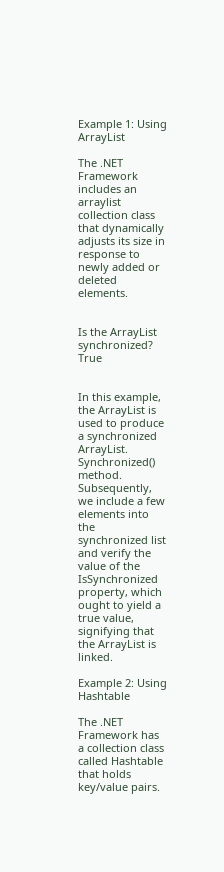Example 1: Using ArrayList

The .NET Framework includes an arraylist collection class that dynamically adjusts its size in response to newly added or deleted elements.


Is the ArrayList synchronized? True


In this example, the ArrayList is used to produce a synchronized ArrayList. Synchronized() method. Subsequently, we include a few elements into the synchronized list and verify the value of the IsSynchronized property, which ought to yield a true value, signifying that the ArrayList is linked.

Example 2: Using Hashtable

The .NET Framework has a collection class called Hashtable that holds key/value pairs.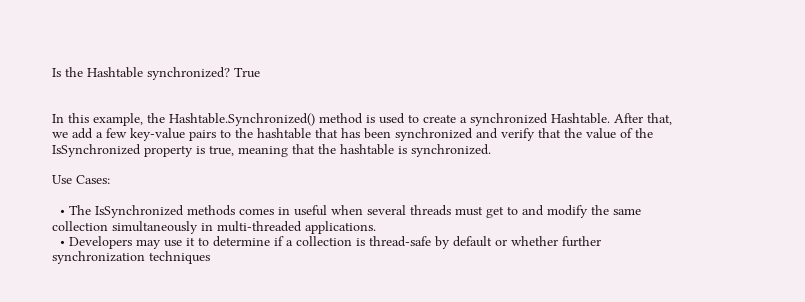Is the Hashtable synchronized? True


In this example, the Hashtable.Synchronized() method is used to create a synchronized Hashtable. After that, we add a few key-value pairs to the hashtable that has been synchronized and verify that the value of the IsSynchronized property is true, meaning that the hashtable is synchronized.

Use Cases:

  • The IsSynchronized methods comes in useful when several threads must get to and modify the same collection simultaneously in multi-threaded applications.
  • Developers may use it to determine if a collection is thread-safe by default or whether further synchronization techniques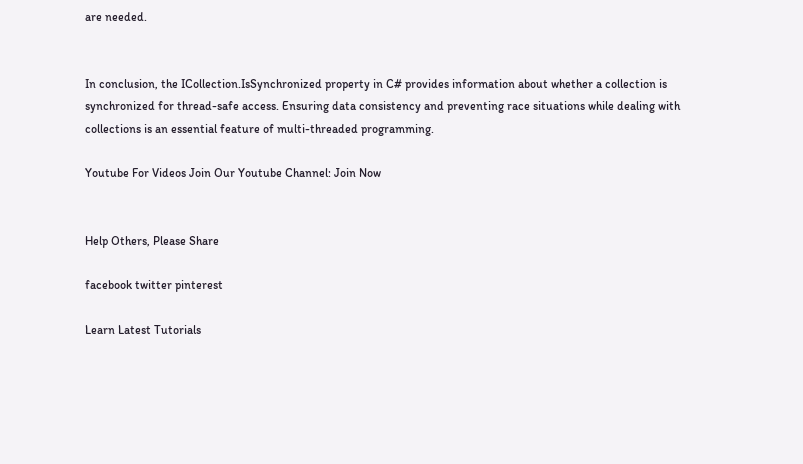are needed.


In conclusion, the ICollection.IsSynchronized property in C# provides information about whether a collection is synchronized for thread-safe access. Ensuring data consistency and preventing race situations while dealing with collections is an essential feature of multi-threaded programming.

Youtube For Videos Join Our Youtube Channel: Join Now


Help Others, Please Share

facebook twitter pinterest

Learn Latest Tutorials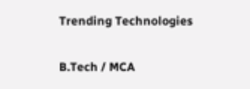Trending Technologies

B.Tech / MCA